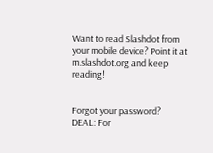Want to read Slashdot from your mobile device? Point it at m.slashdot.org and keep reading!


Forgot your password?
DEAL: For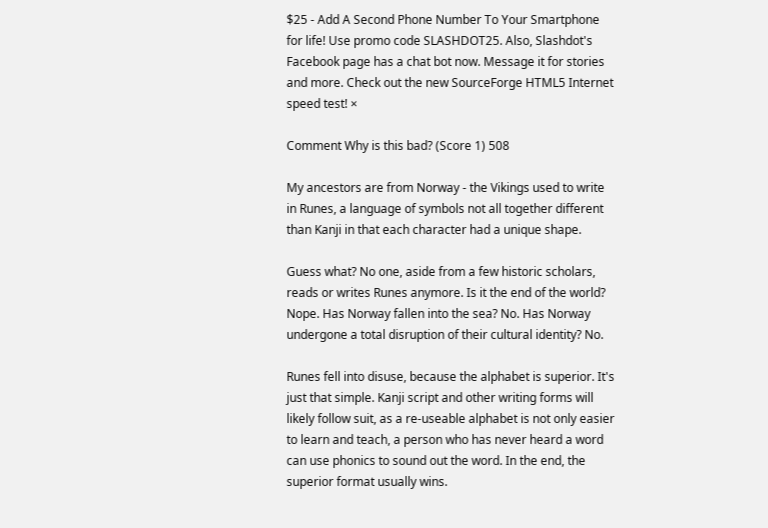$25 - Add A Second Phone Number To Your Smartphone for life! Use promo code SLASHDOT25. Also, Slashdot's Facebook page has a chat bot now. Message it for stories and more. Check out the new SourceForge HTML5 Internet speed test! ×

Comment Why is this bad? (Score 1) 508

My ancestors are from Norway - the Vikings used to write in Runes, a language of symbols not all together different than Kanji in that each character had a unique shape.

Guess what? No one, aside from a few historic scholars, reads or writes Runes anymore. Is it the end of the world? Nope. Has Norway fallen into the sea? No. Has Norway undergone a total disruption of their cultural identity? No.

Runes fell into disuse, because the alphabet is superior. It's just that simple. Kanji script and other writing forms will likely follow suit, as a re-useable alphabet is not only easier to learn and teach, a person who has never heard a word can use phonics to sound out the word. In the end, the superior format usually wins.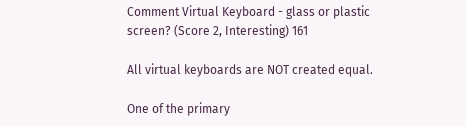Comment Virtual Keyboard - glass or plastic screen? (Score 2, Interesting) 161

All virtual keyboards are NOT created equal.

One of the primary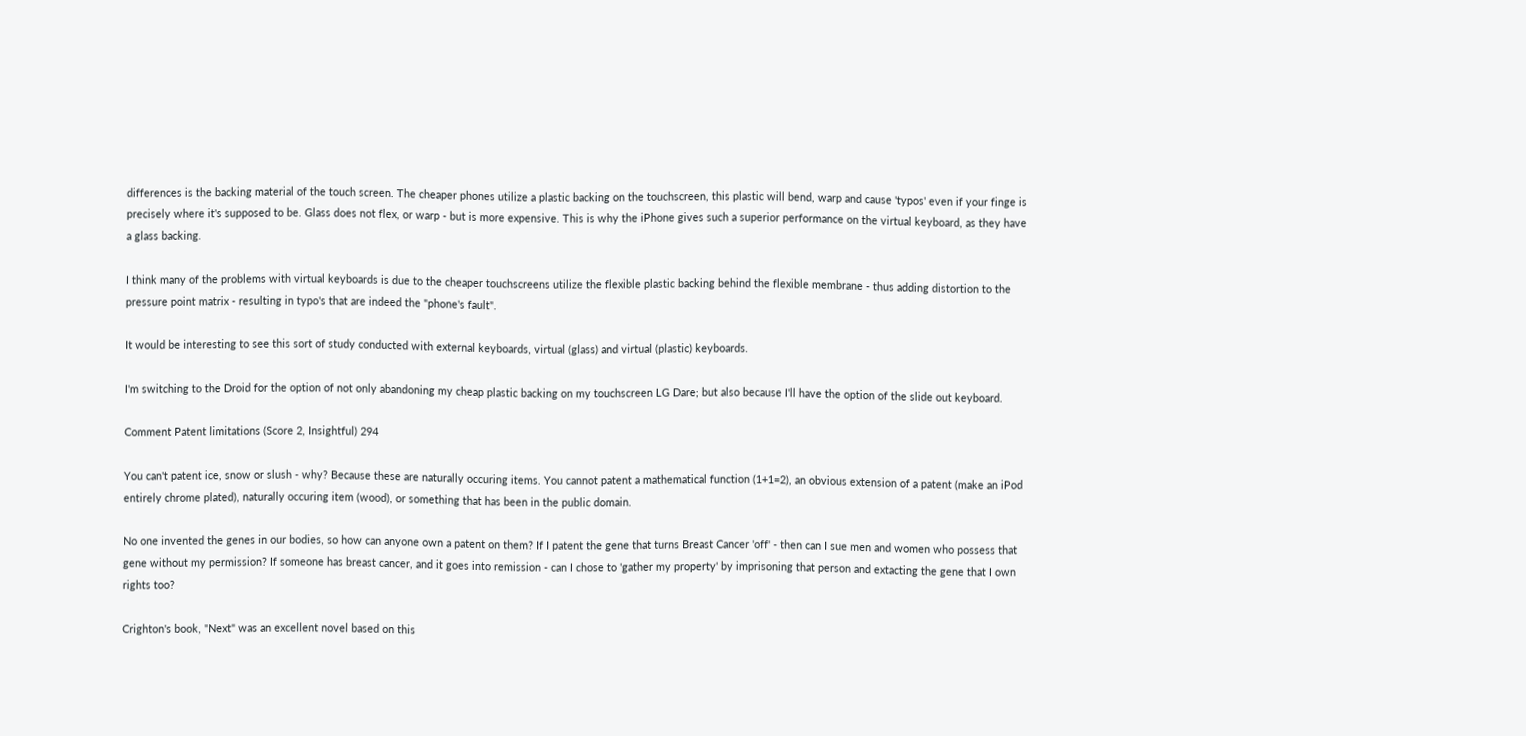differences is the backing material of the touch screen. The cheaper phones utilize a plastic backing on the touchscreen, this plastic will bend, warp and cause 'typos' even if your finge is precisely where it's supposed to be. Glass does not flex, or warp - but is more expensive. This is why the iPhone gives such a superior performance on the virtual keyboard, as they have a glass backing.

I think many of the problems with virtual keyboards is due to the cheaper touchscreens utilize the flexible plastic backing behind the flexible membrane - thus adding distortion to the pressure point matrix - resulting in typo's that are indeed the "phone's fault".

It would be interesting to see this sort of study conducted with external keyboards, virtual (glass) and virtual (plastic) keyboards.

I'm switching to the Droid for the option of not only abandoning my cheap plastic backing on my touchscreen LG Dare; but also because I'll have the option of the slide out keyboard.

Comment Patent limitations (Score 2, Insightful) 294

You can't patent ice, snow or slush - why? Because these are naturally occuring items. You cannot patent a mathematical function (1+1=2), an obvious extension of a patent (make an iPod entirely chrome plated), naturally occuring item (wood), or something that has been in the public domain.

No one invented the genes in our bodies, so how can anyone own a patent on them? If I patent the gene that turns Breast Cancer 'off' - then can I sue men and women who possess that gene without my permission? If someone has breast cancer, and it goes into remission - can I chose to 'gather my property' by imprisoning that person and extacting the gene that I own rights too?

Crighton's book, "Next" was an excellent novel based on this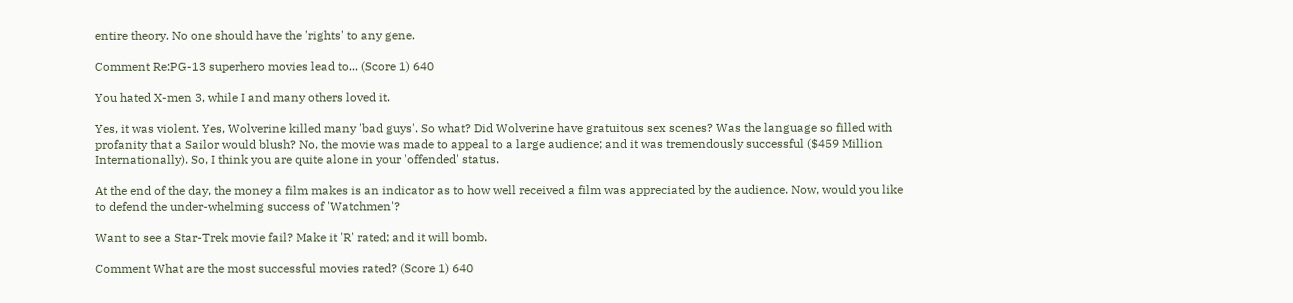entire theory. No one should have the 'rights' to any gene.

Comment Re:PG-13 superhero movies lead to... (Score 1) 640

You hated X-men 3, while I and many others loved it.

Yes, it was violent. Yes, Wolverine killed many 'bad guys'. So what? Did Wolverine have gratuitous sex scenes? Was the language so filled with profanity that a Sailor would blush? No, the movie was made to appeal to a large audience; and it was tremendously successful ($459 Million Internationally). So, I think you are quite alone in your 'offended' status.

At the end of the day, the money a film makes is an indicator as to how well received a film was appreciated by the audience. Now, would you like to defend the under-whelming success of 'Watchmen'?

Want to see a Star-Trek movie fail? Make it 'R' rated; and it will bomb.

Comment What are the most successful movies rated? (Score 1) 640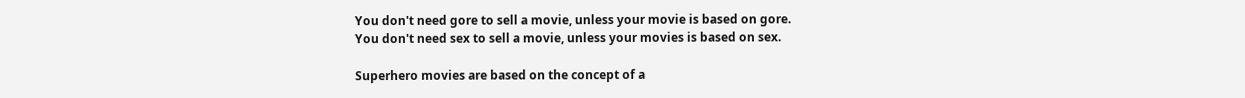You don't need gore to sell a movie, unless your movie is based on gore.
You don't need sex to sell a movie, unless your movies is based on sex.

Superhero movies are based on the concept of a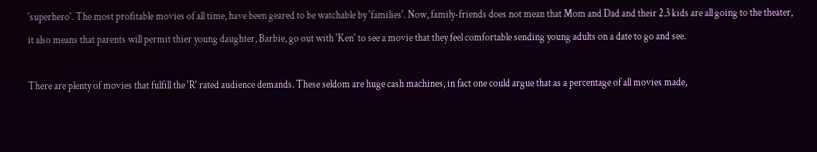'superhero'. The most profitable movies of all time, have been geared to be watchable by 'families'. Now, family-friends does not mean that Mom and Dad and their 2.3 kids are all going to the theater, it also means that parents will permit thier young daughter, Barbie, go out with 'Ken' to see a movie that they feel comfortable sending young adults on a date to go and see.

There are plenty of movies that fulfill the 'R' rated audience demands. These seldom are huge cash machines, in fact one could argue that as a percentage of all movies made,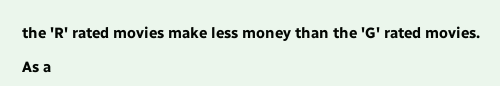the 'R' rated movies make less money than the 'G' rated movies.

As a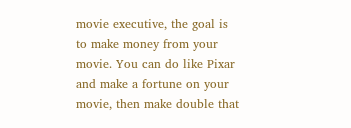movie executive, the goal is to make money from your movie. You can do like Pixar and make a fortune on your movie, then make double that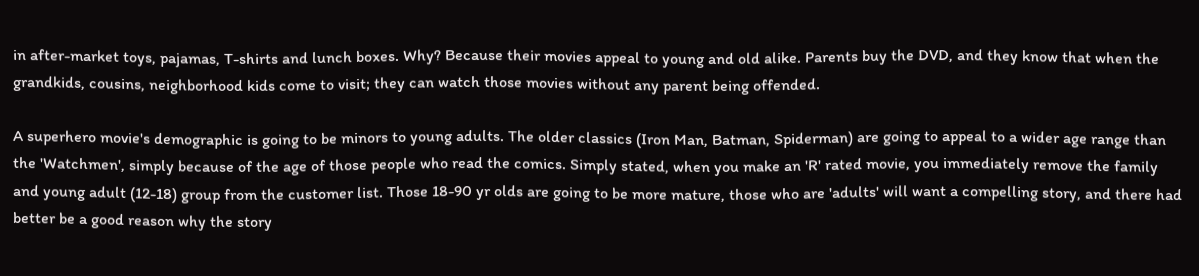in after-market toys, pajamas, T-shirts and lunch boxes. Why? Because their movies appeal to young and old alike. Parents buy the DVD, and they know that when the grandkids, cousins, neighborhood kids come to visit; they can watch those movies without any parent being offended.

A superhero movie's demographic is going to be minors to young adults. The older classics (Iron Man, Batman, Spiderman) are going to appeal to a wider age range than the 'Watchmen', simply because of the age of those people who read the comics. Simply stated, when you make an 'R' rated movie, you immediately remove the family and young adult (12-18) group from the customer list. Those 18-90 yr olds are going to be more mature, those who are 'adults' will want a compelling story, and there had better be a good reason why the story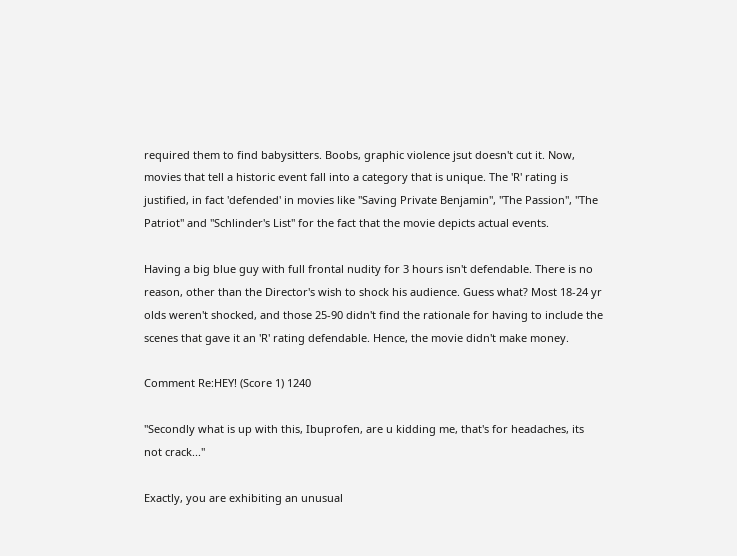required them to find babysitters. Boobs, graphic violence jsut doesn't cut it. Now, movies that tell a historic event fall into a category that is unique. The 'R' rating is justified, in fact 'defended' in movies like "Saving Private Benjamin", "The Passion", "The Patriot" and "Schlinder's List" for the fact that the movie depicts actual events.

Having a big blue guy with full frontal nudity for 3 hours isn't defendable. There is no reason, other than the Director's wish to shock his audience. Guess what? Most 18-24 yr olds weren't shocked, and those 25-90 didn't find the rationale for having to include the scenes that gave it an 'R' rating defendable. Hence, the movie didn't make money.

Comment Re:HEY! (Score 1) 1240

"Secondly what is up with this, Ibuprofen, are u kidding me, that's for headaches, its not crack..."

Exactly, you are exhibiting an unusual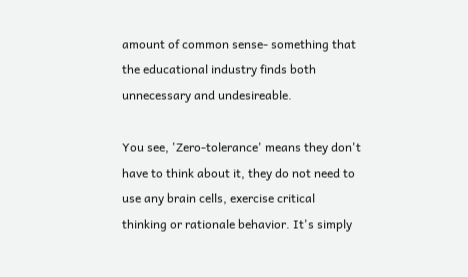amount of common sense- something that the educational industry finds both unnecessary and undesireable.

You see, 'Zero-tolerance' means they don't have to think about it, they do not need to use any brain cells, exercise critical thinking or rationale behavior. It's simply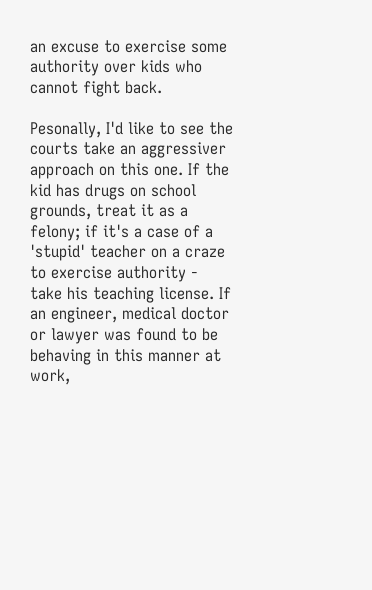an excuse to exercise some authority over kids who cannot fight back.

Pesonally, I'd like to see the courts take an aggressiver approach on this one. If the kid has drugs on school grounds, treat it as a felony; if it's a case of a 'stupid' teacher on a craze to exercise authority - take his teaching license. If an engineer, medical doctor or lawyer was found to be behaving in this manner at work,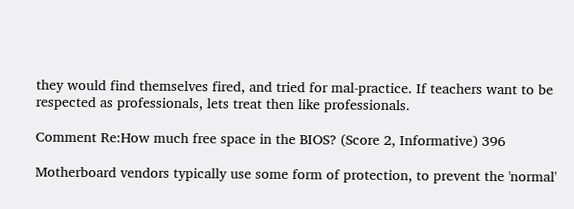they would find themselves fired, and tried for mal-practice. If teachers want to be respected as professionals, lets treat then like professionals.

Comment Re:How much free space in the BIOS? (Score 2, Informative) 396

Motherboard vendors typically use some form of protection, to prevent the 'normal'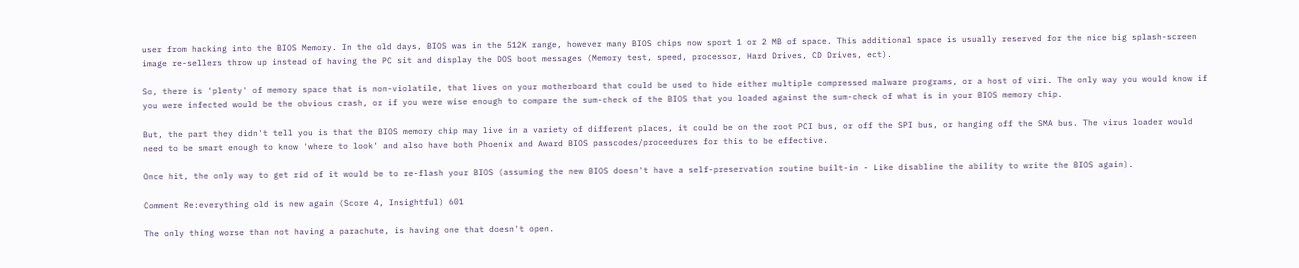user from hacking into the BIOS Memory. In the old days, BIOS was in the 512K range, however many BIOS chips now sport 1 or 2 MB of space. This additional space is usually reserved for the nice big splash-screen image re-sellers throw up instead of having the PC sit and display the DOS boot messages (Memory test, speed, processor, Hard Drives, CD Drives, ect).

So, there is 'plenty' of memory space that is non-violatile, that lives on your motherboard that could be used to hide either multiple compressed malware programs, or a host of viri. The only way you would know if you were infected would be the obvious crash, or if you were wise enough to compare the sum-check of the BIOS that you loaded against the sum-check of what is in your BIOS memory chip.

But, the part they didn't tell you is that the BIOS memory chip may live in a variety of different places, it could be on the root PCI bus, or off the SPI bus, or hanging off the SMA bus. The virus loader would need to be smart enough to know 'where to look' and also have both Phoenix and Award BIOS passcodes/proceedures for this to be effective.

Once hit, the only way to get rid of it would be to re-flash your BIOS (assuming the new BIOS doesn't have a self-preservation routine built-in - Like disabline the ability to write the BIOS again).

Comment Re:everything old is new again (Score 4, Insightful) 601

The only thing worse than not having a parachute, is having one that doesn't open.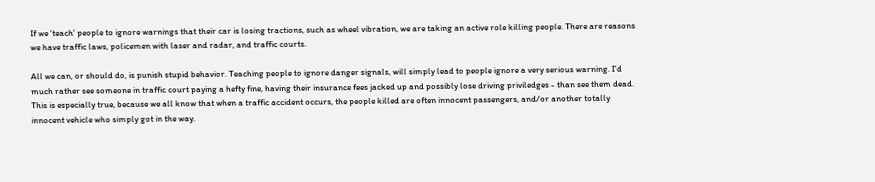If we 'teach' people to ignore warnings that their car is losing tractions, such as wheel vibration, we are taking an active role killing people. There are reasons we have traffic laws, policemen with laser and radar, and traffic courts.

All we can, or should do, is punish stupid behavior. Teaching people to ignore danger signals, will simply lead to people ignore a very serious warning. I'd much rather see someone in traffic court paying a hefty fine, having their insurance fees jacked up and possibly lose driving priviledges - than see them dead. This is especially true, because we all know that when a traffic accident occurs, the people killed are often innocent passengers, and/or another totally innocent vehicle who simply got in the way.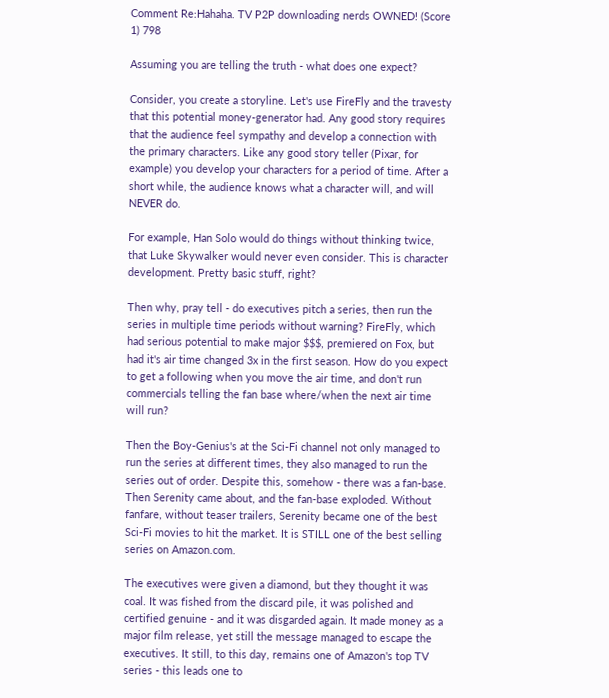Comment Re:Hahaha. TV P2P downloading nerds OWNED! (Score 1) 798

Assuming you are telling the truth - what does one expect?

Consider, you create a storyline. Let's use FireFly and the travesty that this potential money-generator had. Any good story requires that the audience feel sympathy and develop a connection with the primary characters. Like any good story teller (Pixar, for example) you develop your characters for a period of time. After a short while, the audience knows what a character will, and will NEVER do.

For example, Han Solo would do things without thinking twice, that Luke Skywalker would never even consider. This is character development. Pretty basic stuff, right?

Then why, pray tell - do executives pitch a series, then run the series in multiple time periods without warning? FireFly, which had serious potential to make major $$$, premiered on Fox, but had it's air time changed 3x in the first season. How do you expect to get a following when you move the air time, and don't run commercials telling the fan base where/when the next air time will run?

Then the Boy-Genius's at the Sci-Fi channel not only managed to run the series at different times, they also managed to run the series out of order. Despite this, somehow - there was a fan-base. Then Serenity came about, and the fan-base exploded. Without fanfare, without teaser trailers, Serenity became one of the best Sci-Fi movies to hit the market. It is STILL one of the best selling series on Amazon.com.

The executives were given a diamond, but they thought it was coal. It was fished from the discard pile, it was polished and certified genuine - and it was disgarded again. It made money as a major film release, yet still the message managed to escape the executives. It still, to this day, remains one of Amazon's top TV series - this leads one to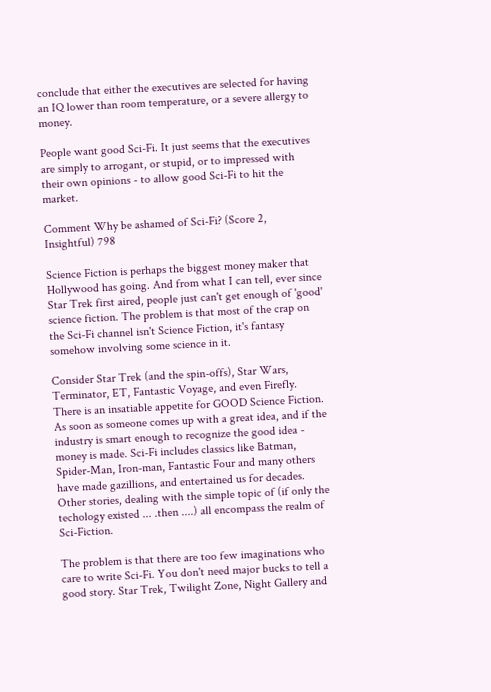conclude that either the executives are selected for having an IQ lower than room temperature, or a severe allergy to money.

People want good Sci-Fi. It just seems that the executives are simply to arrogant, or stupid, or to impressed with their own opinions - to allow good Sci-Fi to hit the market.

Comment Why be ashamed of Sci-Fi? (Score 2, Insightful) 798

Science Fiction is perhaps the biggest money maker that Hollywood has going. And from what I can tell, ever since Star Trek first aired, people just can't get enough of 'good' science fiction. The problem is that most of the crap on the Sci-Fi channel isn't Science Fiction, it's fantasy somehow involving some science in it.

Consider Star Trek (and the spin-offs), Star Wars, Terminator, ET, Fantastic Voyage, and even Firefly. There is an insatiable appetite for GOOD Science Fiction. As soon as someone comes up with a great idea, and if the industry is smart enough to recognize the good idea - money is made. Sci-Fi includes classics like Batman, Spider-Man, Iron-man, Fantastic Four and many others have made gazillions, and entertained us for decades. Other stories, dealing with the simple topic of (if only the techology existed ... .then ....) all encompass the realm of Sci-Fiction.

The problem is that there are too few imaginations who care to write Sci-Fi. You don't need major bucks to tell a good story. Star Trek, Twilight Zone, Night Gallery and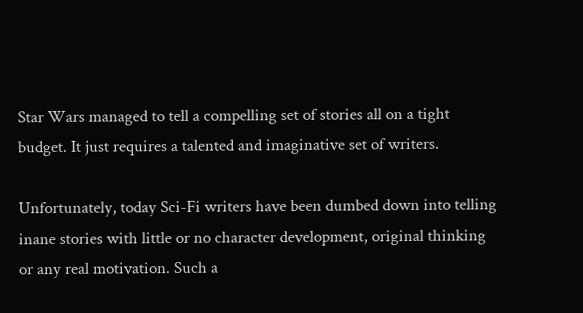Star Wars managed to tell a compelling set of stories all on a tight budget. It just requires a talented and imaginative set of writers.

Unfortunately, today Sci-Fi writers have been dumbed down into telling inane stories with little or no character development, original thinking or any real motivation. Such a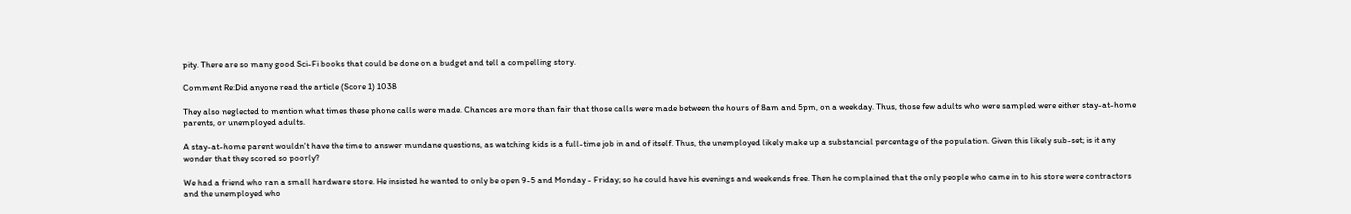pity. There are so many good Sci-Fi books that could be done on a budget and tell a compelling story.

Comment Re:Did anyone read the article (Score 1) 1038

They also neglected to mention what times these phone calls were made. Chances are more than fair that those calls were made between the hours of 8am and 5pm, on a weekday. Thus, those few adults who were sampled were either stay-at-home parents, or unemployed adults.

A stay-at-home parent wouldn't have the time to answer mundane questions, as watching kids is a full-time job in and of itself. Thus, the unemployed likely make up a substancial percentage of the population. Given this likely sub-set; is it any wonder that they scored so poorly?

We had a friend who ran a small hardware store. He insisted he wanted to only be open 9-5 and Monday - Friday; so he could have his evenings and weekends free. Then he complained that the only people who came in to his store were contractors and the unemployed who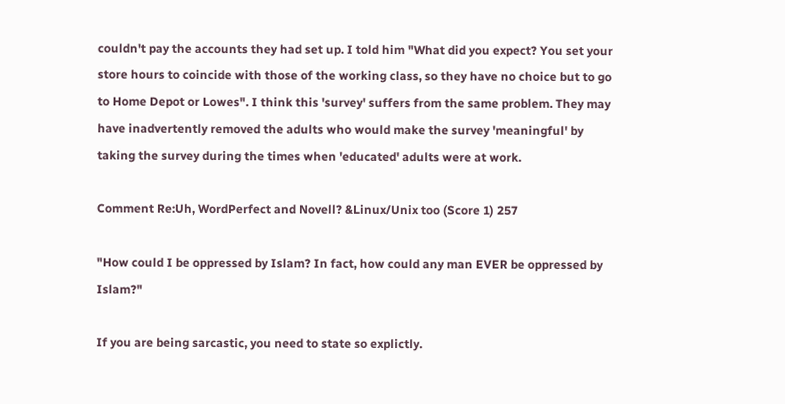couldn't pay the accounts they had set up. I told him "What did you expect? You set your store hours to coincide with those of the working class, so they have no choice but to go to Home Depot or Lowes". I think this 'survey' suffers from the same problem. They may have inadvertently removed the adults who would make the survey 'meaningful' by taking the survey during the times when 'educated' adults were at work.

Comment Re:Uh, WordPerfect and Novell? &Linux/Unix too (Score 1) 257

"How could I be oppressed by Islam? In fact, how could any man EVER be oppressed by Islam?"

If you are being sarcastic, you need to state so explictly.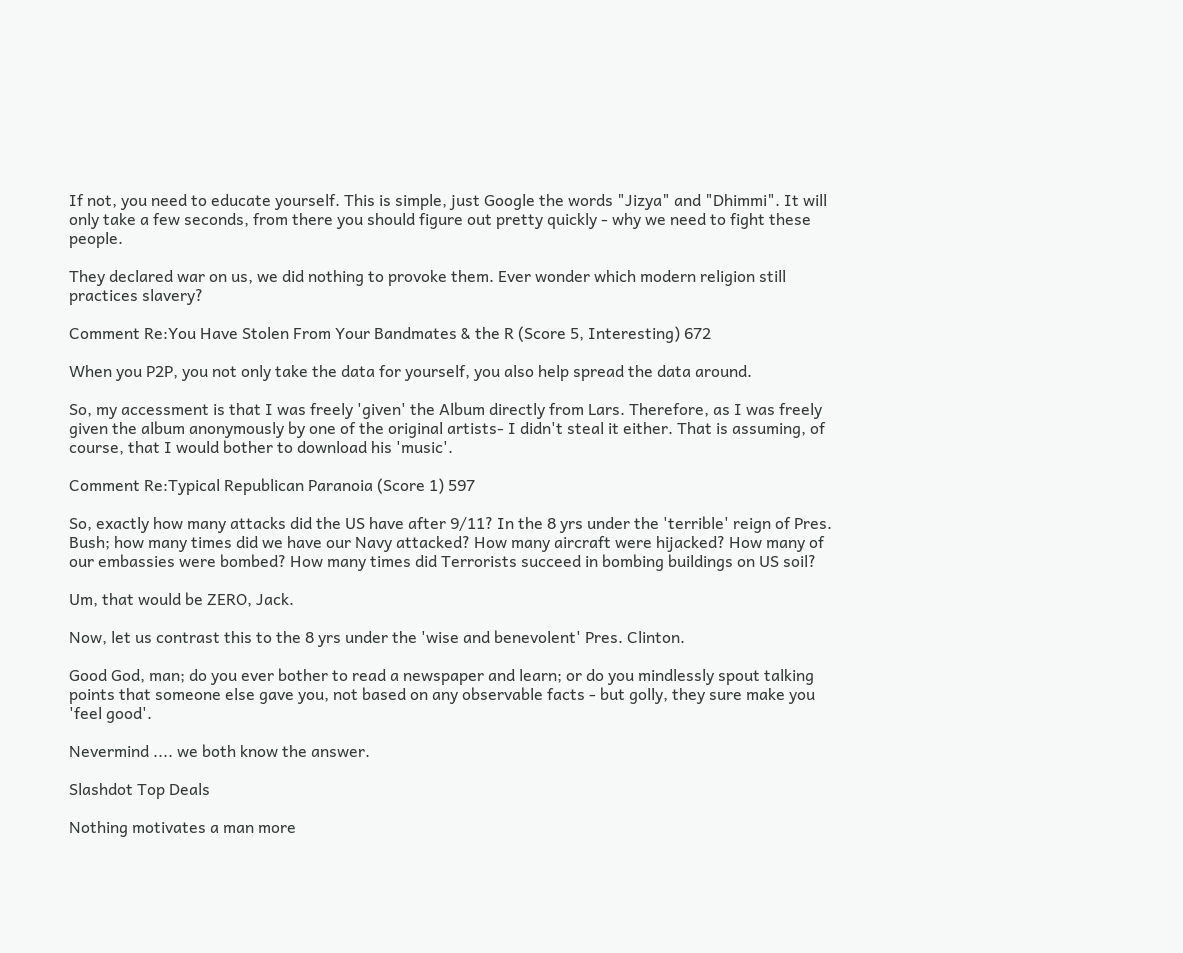If not, you need to educate yourself. This is simple, just Google the words "Jizya" and "Dhimmi". It will only take a few seconds, from there you should figure out pretty quickly - why we need to fight these people.

They declared war on us, we did nothing to provoke them. Ever wonder which modern religion still practices slavery?

Comment Re:You Have Stolen From Your Bandmates & the R (Score 5, Interesting) 672

When you P2P, you not only take the data for yourself, you also help spread the data around.

So, my accessment is that I was freely 'given' the Album directly from Lars. Therefore, as I was freely given the album anonymously by one of the original artists- I didn't steal it either. That is assuming, of course, that I would bother to download his 'music'.

Comment Re:Typical Republican Paranoia (Score 1) 597

So, exactly how many attacks did the US have after 9/11? In the 8 yrs under the 'terrible' reign of Pres. Bush; how many times did we have our Navy attacked? How many aircraft were hijacked? How many of our embassies were bombed? How many times did Terrorists succeed in bombing buildings on US soil?

Um, that would be ZERO, Jack.

Now, let us contrast this to the 8 yrs under the 'wise and benevolent' Pres. Clinton.

Good God, man; do you ever bother to read a newspaper and learn; or do you mindlessly spout talking points that someone else gave you, not based on any observable facts - but golly, they sure make you 'feel good'.

Nevermind .... we both know the answer.

Slashdot Top Deals

Nothing motivates a man more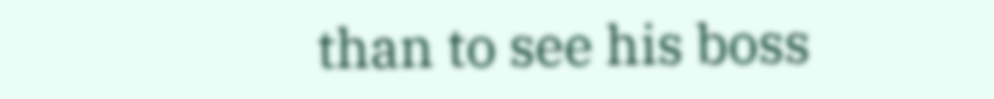than to see his boss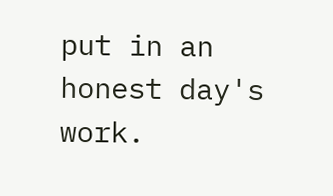put in an honest day's work.